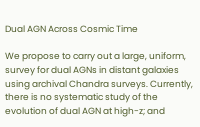Dual AGN Across Cosmic Time

We propose to carry out a large, uniform, survey for dual AGNs in distant galaxies using archival Chandra surveys. Currently, there is no systematic study of the evolution of dual AGN at high-z; and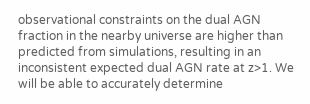observational constraints on the dual AGN fraction in the nearby universe are higher than predicted from simulations, resulting in an inconsistent expected dual AGN rate at z>1. We will be able to accurately determine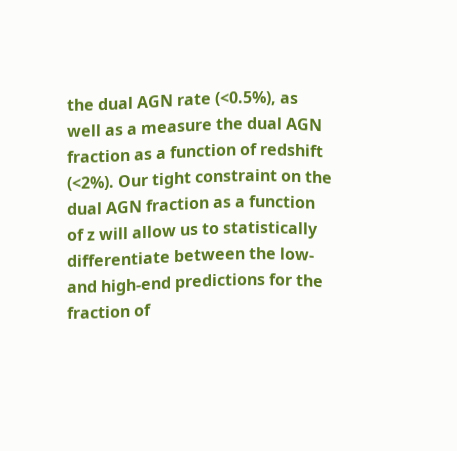the dual AGN rate (<0.5%), as well as a measure the dual AGN fraction as a function of redshift (<2%). Our tight constraint on the dual AGN fraction as a function of z will allow us to statistically differentiate between the low- and high-end predictions for the fraction of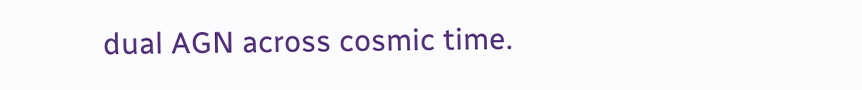dual AGN across cosmic time.